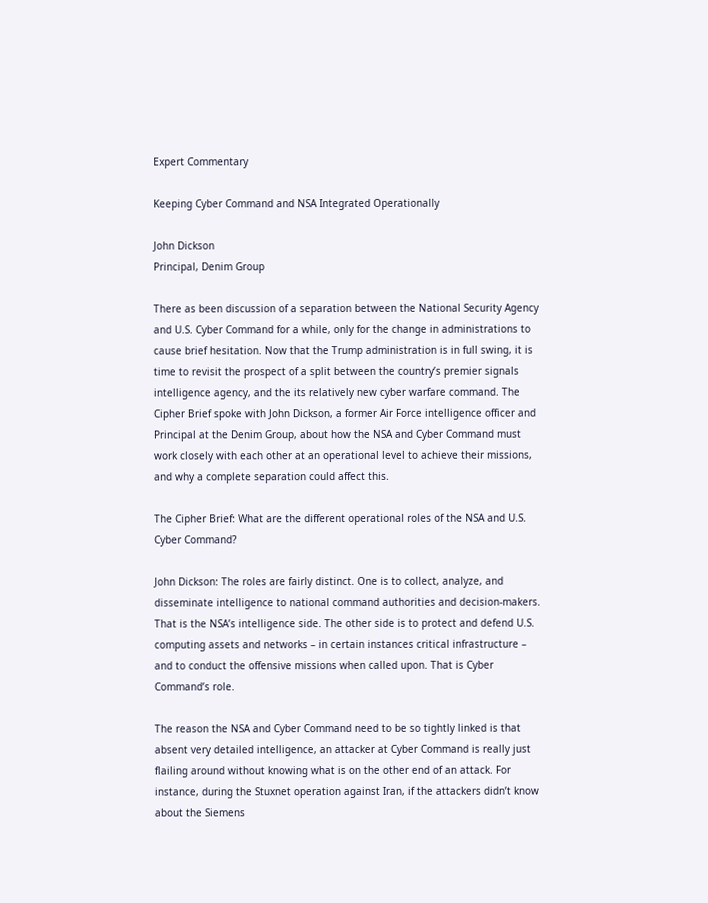Expert Commentary

Keeping Cyber Command and NSA Integrated Operationally

John Dickson
Principal, Denim Group

There as been discussion of a separation between the National Security Agency and U.S. Cyber Command for a while, only for the change in administrations to cause brief hesitation. Now that the Trump administration is in full swing, it is time to revisit the prospect of a split between the country’s premier signals intelligence agency, and the its relatively new cyber warfare command. The Cipher Brief spoke with John Dickson, a former Air Force intelligence officer and Principal at the Denim Group, about how the NSA and Cyber Command must work closely with each other at an operational level to achieve their missions, and why a complete separation could affect this.

The Cipher Brief: What are the different operational roles of the NSA and U.S. Cyber Command?

John Dickson: The roles are fairly distinct. One is to collect, analyze, and disseminate intelligence to national command authorities and decision-makers. That is the NSA’s intelligence side. The other side is to protect and defend U.S. computing assets and networks – in certain instances critical infrastructure – and to conduct the offensive missions when called upon. That is Cyber Command’s role.

The reason the NSA and Cyber Command need to be so tightly linked is that absent very detailed intelligence, an attacker at Cyber Command is really just flailing around without knowing what is on the other end of an attack. For instance, during the Stuxnet operation against Iran, if the attackers didn’t know about the Siemens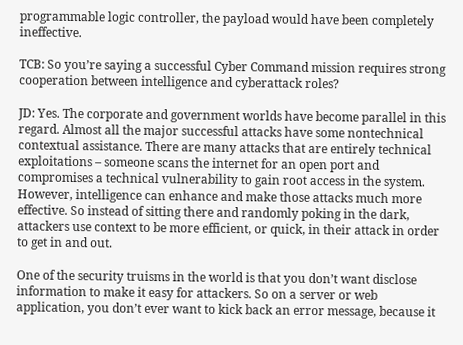programmable logic controller, the payload would have been completely ineffective.

TCB: So you’re saying a successful Cyber Command mission requires strong cooperation between intelligence and cyberattack roles?

JD: Yes. The corporate and government worlds have become parallel in this regard. Almost all the major successful attacks have some nontechnical contextual assistance. There are many attacks that are entirely technical exploitations – someone scans the internet for an open port and compromises a technical vulnerability to gain root access in the system. However, intelligence can enhance and make those attacks much more effective. So instead of sitting there and randomly poking in the dark, attackers use context to be more efficient, or quick, in their attack in order to get in and out.

One of the security truisms in the world is that you don’t want disclose information to make it easy for attackers. So on a server or web application, you don’t ever want to kick back an error message, because it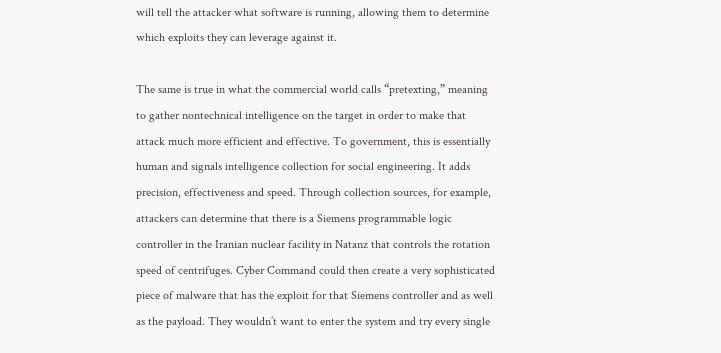will tell the attacker what software is running, allowing them to determine which exploits they can leverage against it.

The same is true in what the commercial world calls “pretexting,” meaning to gather nontechnical intelligence on the target in order to make that attack much more efficient and effective. To government, this is essentially human and signals intelligence collection for social engineering. It adds precision, effectiveness and speed. Through collection sources, for example, attackers can determine that there is a Siemens programmable logic controller in the Iranian nuclear facility in Natanz that controls the rotation speed of centrifuges. Cyber Command could then create a very sophisticated piece of malware that has the exploit for that Siemens controller and as well as the payload. They wouldn’t want to enter the system and try every single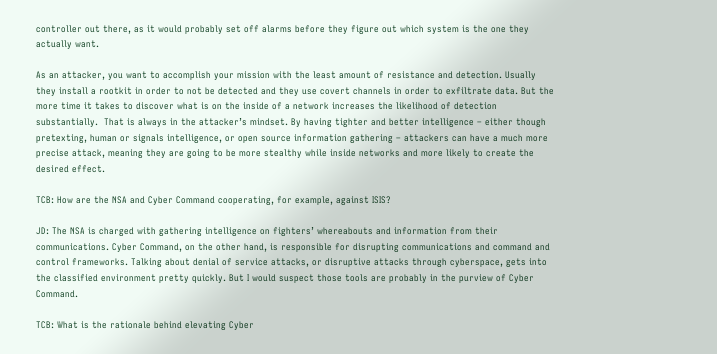controller out there, as it would probably set off alarms before they figure out which system is the one they actually want.

As an attacker, you want to accomplish your mission with the least amount of resistance and detection. Usually they install a rootkit in order to not be detected and they use covert channels in order to exfiltrate data. But the more time it takes to discover what is on the inside of a network increases the likelihood of detection substantially.  That is always in the attacker’s mindset. By having tighter and better intelligence – either though pretexting, human or signals intelligence, or open source information gathering – attackers can have a much more precise attack, meaning they are going to be more stealthy while inside networks and more likely to create the desired effect.

TCB: How are the NSA and Cyber Command cooperating, for example, against ISIS?

JD: The NSA is charged with gathering intelligence on fighters’ whereabouts and information from their communications. Cyber Command, on the other hand, is responsible for disrupting communications and command and control frameworks. Talking about denial of service attacks, or disruptive attacks through cyberspace, gets into the classified environment pretty quickly. But I would suspect those tools are probably in the purview of Cyber Command.

TCB: What is the rationale behind elevating Cyber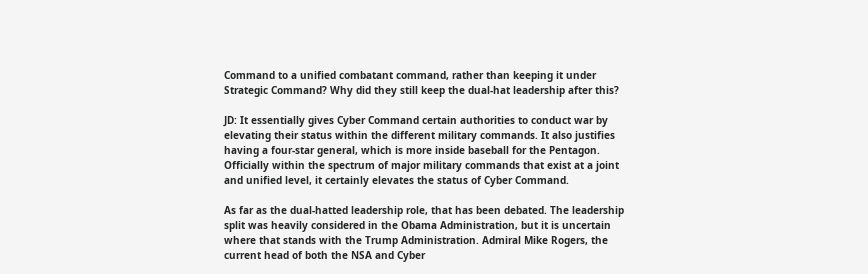Command to a unified combatant command, rather than keeping it under Strategic Command? Why did they still keep the dual-hat leadership after this?

JD: It essentially gives Cyber Command certain authorities to conduct war by elevating their status within the different military commands. It also justifies having a four-star general, which is more inside baseball for the Pentagon. Officially within the spectrum of major military commands that exist at a joint and unified level, it certainly elevates the status of Cyber Command.

As far as the dual-hatted leadership role, that has been debated. The leadership split was heavily considered in the Obama Administration, but it is uncertain where that stands with the Trump Administration. Admiral Mike Rogers, the current head of both the NSA and Cyber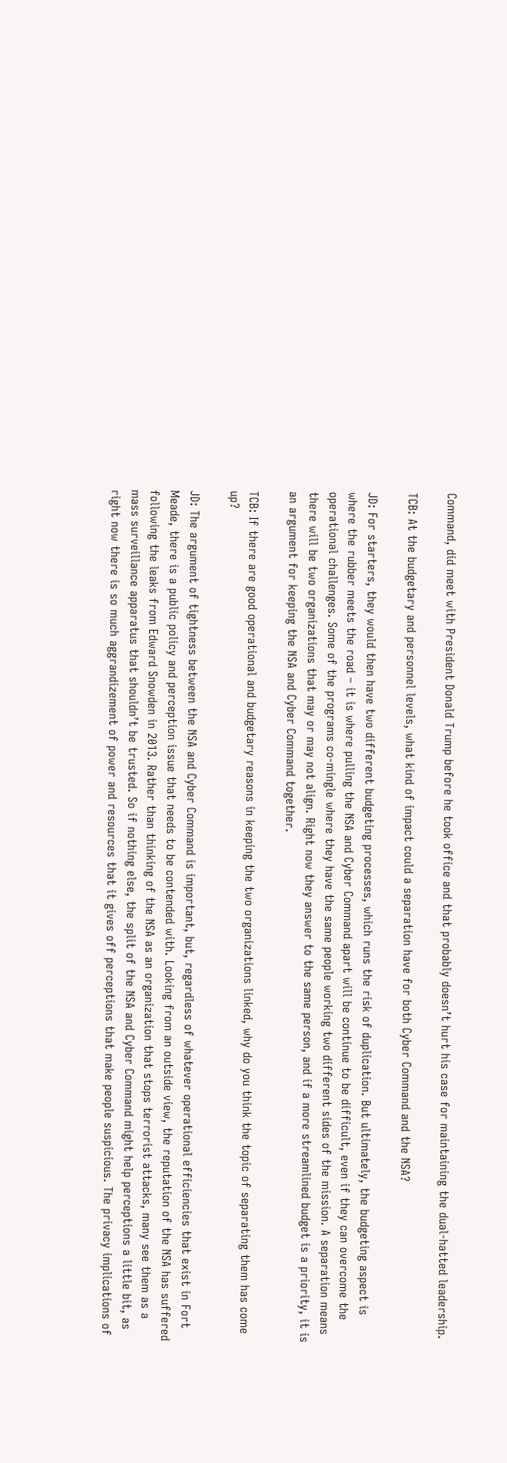Command, did meet with President Donald Trump before he took office and that probably doesn’t hurt his case for maintaining the dual-hatted leadership.

TCB: At the budgetary and personnel levels, what kind of impact could a separation have for both Cyber Command and the NSA?

JD: For starters, they would then have two different budgeting processes, which runs the risk of duplication. But ultimately, the budgeting aspect is where the rubber meets the road – it is where pulling the NSA and Cyber Command apart will be continue to be difficult, even if they can overcome the operational challenges. Some of the programs co-mingle where they have the same people working two different sides of the mission. A separation means there will be two organizations that may or may not align. Right now they answer to the same person, and if a more streamlined budget is a priority, it is an argument for keeping the NSA and Cyber Command together.

TCB: If there are good operational and budgetary reasons in keeping the two organizations linked, why do you think the topic of separating them has come up?

JD: The argument of tightness between the NSA and Cyber Command is important, but, regardless of whatever operational efficiencies that exist in Fort Meade, there is a public policy and perception issue that needs to be contended with. Looking from an outside view, the reputation of the NSA has suffered following the leaks from Edward Snowden in 2013. Rather than thinking of the NSA as an organization that stops terrorist attacks, many see them as a mass surveillance apparatus that shouldn’t be trusted. So if nothing else, the split of the NSA and Cyber Command might help perceptions a little bit, as right now there is so much aggrandizement of power and resources that it gives off perceptions that make people suspicious. The privacy implications of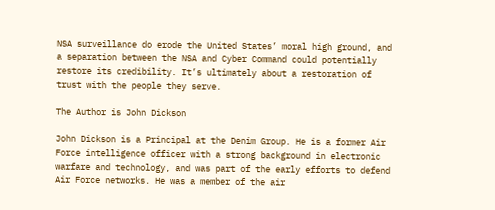NSA surveillance do erode the United States’ moral high ground, and a separation between the NSA and Cyber Command could potentially restore its credibility. It’s ultimately about a restoration of trust with the people they serve.

The Author is John Dickson

John Dickson is a Principal at the Denim Group. He is a former Air Force intelligence officer with a strong background in electronic warfare and technology, and was part of the early efforts to defend Air Force networks. He was a member of the air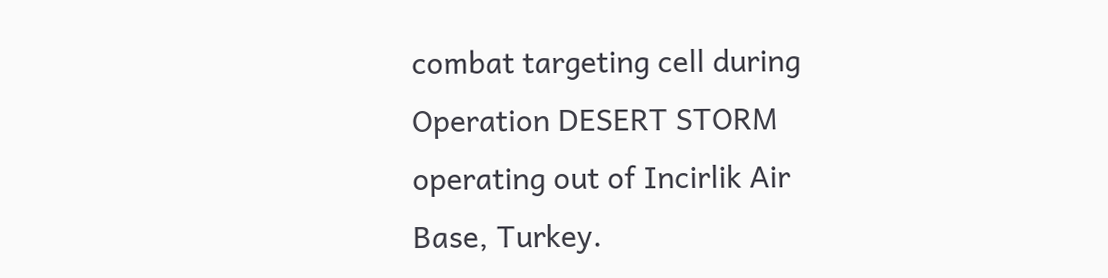combat targeting cell during Operation DESERT STORM operating out of Incirlik Air Base, Turkey.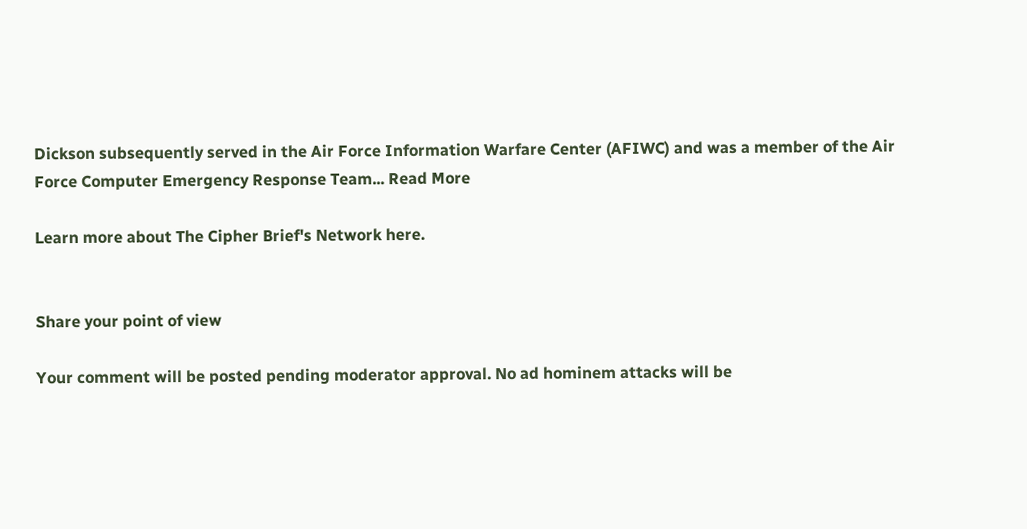Dickson subsequently served in the Air Force Information Warfare Center (AFIWC) and was a member of the Air Force Computer Emergency Response Team... Read More

Learn more about The Cipher Brief's Network here.


Share your point of view

Your comment will be posted pending moderator approval. No ad hominem attacks will be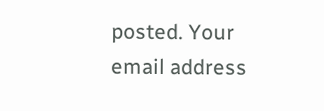posted. Your email address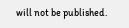will not be published.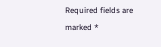Required fields are marked *